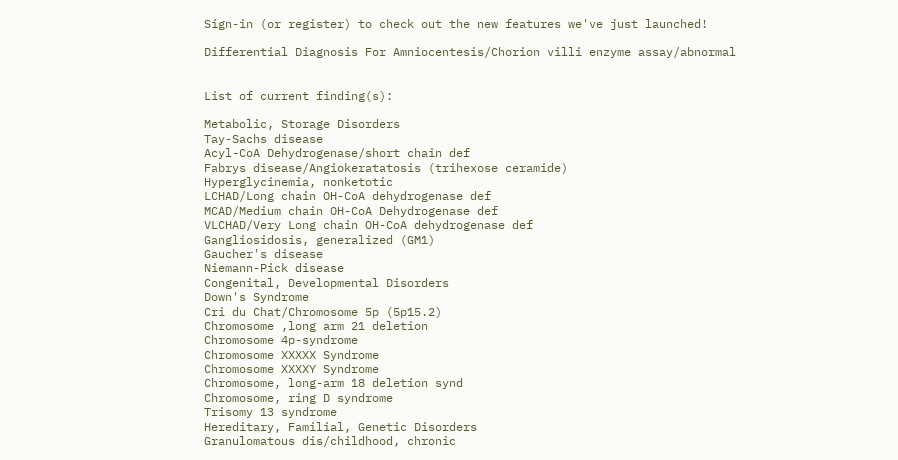Sign-in (or register) to check out the new features we've just launched!

Differential Diagnosis For Amniocentesis/Chorion villi enzyme assay/abnormal


List of current finding(s):

Metabolic, Storage Disorders
Tay-Sachs disease
Acyl-CoA Dehydrogenase/short chain def
Fabrys disease/Angiokeratatosis (trihexose ceramide)
Hyperglycinemia, nonketotic
LCHAD/Long chain OH-CoA dehydrogenase def
MCAD/Medium chain OH-CoA Dehydrogenase def
VLCHAD/Very Long chain OH-CoA dehydrogenase def
Gangliosidosis, generalized (GM1)
Gaucher's disease
Niemann-Pick disease
Congenital, Developmental Disorders
Down's Syndrome
Cri du Chat/Chromosome 5p (5p15.2)
Chromosome ,long arm 21 deletion
Chromosome 4p-syndrome
Chromosome XXXXX Syndrome
Chromosome XXXXY Syndrome
Chromosome, long-arm 18 deletion synd
Chromosome, ring D syndrome
Trisomy 13 syndrome
Hereditary, Familial, Genetic Disorders
Granulomatous dis/childhood, chronic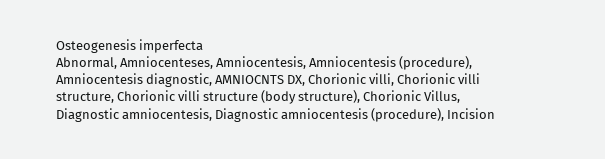Osteogenesis imperfecta
Abnormal, Amniocenteses, Amniocentesis, Amniocentesis (procedure), Amniocentesis diagnostic, AMNIOCNTS DX, Chorionic villi, Chorionic villi structure, Chorionic villi structure (body structure), Chorionic Villus, Diagnostic amniocentesis, Diagnostic amniocentesis (procedure), Incision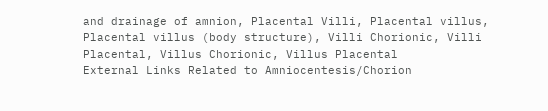and drainage of amnion, Placental Villi, Placental villus, Placental villus (body structure), Villi Chorionic, Villi Placental, Villus Chorionic, Villus Placental
External Links Related to Amniocentesis/Chorion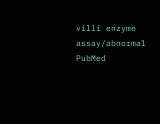villi enzyme assay/abnormal
PubMed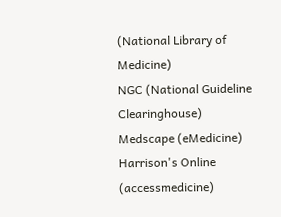(National Library of Medicine)
NGC (National Guideline Clearinghouse)
Medscape (eMedicine)
Harrison's Online (accessmedicine)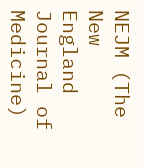NEJM (The New England Journal of Medicine)